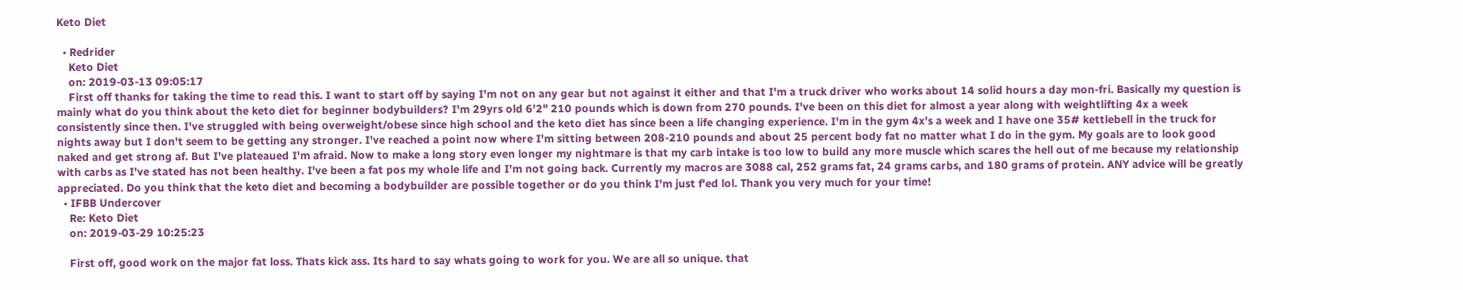Keto Diet

  • Redrider
    Keto Diet
    on: 2019-03-13 09:05:17
    First off thanks for taking the time to read this. I want to start off by saying I'm not on any gear but not against it either and that I'm a truck driver who works about 14 solid hours a day mon-fri. Basically my question is mainly what do you think about the keto diet for beginner bodybuilders? I'm 29yrs old 6'2" 210 pounds which is down from 270 pounds. I've been on this diet for almost a year along with weightlifting 4x a week consistently since then. I've struggled with being overweight/obese since high school and the keto diet has since been a life changing experience. I'm in the gym 4x's a week and I have one 35# kettlebell in the truck for nights away but I don't seem to be getting any stronger. I've reached a point now where I'm sitting between 208-210 pounds and about 25 percent body fat no matter what I do in the gym. My goals are to look good naked and get strong af. But I've plateaued I'm afraid. Now to make a long story even longer my nightmare is that my carb intake is too low to build any more muscle which scares the hell out of me because my relationship with carbs as I've stated has not been healthy. I've been a fat pos my whole life and I'm not going back. Currently my macros are 3088 cal, 252 grams fat, 24 grams carbs, and 180 grams of protein. ANY advice will be greatly appreciated. Do you think that the keto diet and becoming a bodybuilder are possible together or do you think I'm just f'ed lol. Thank you very much for your time!
  • IFBB Undercover
    Re: Keto Diet
    on: 2019-03-29 10:25:23

    First off, good work on the major fat loss. Thats kick ass. Its hard to say whats going to work for you. We are all so unique. that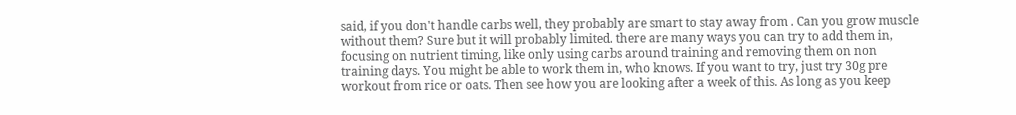said, if you don't handle carbs well, they probably are smart to stay away from . Can you grow muscle without them? Sure but it will probably limited. there are many ways you can try to add them in, focusing on nutrient timing, like only using carbs around training and removing them on non training days. You might be able to work them in, who knows. If you want to try, just try 30g pre workout from rice or oats. Then see how you are looking after a week of this. As long as you keep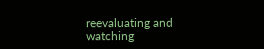reevaluating and watching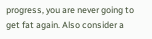progress, you are never going to get fat again. Also consider a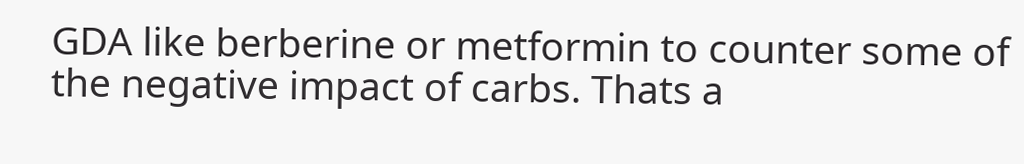GDA like berberine or metformin to counter some of the negative impact of carbs. Thats a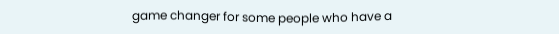game changer for some people who have a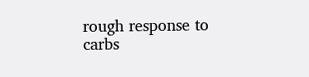rough response to carbs